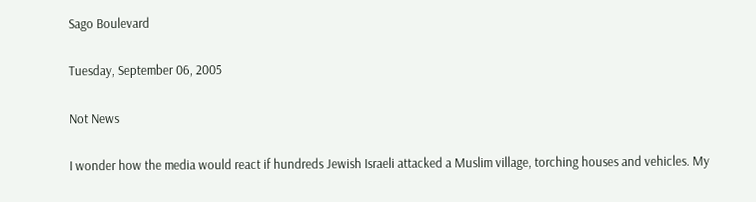Sago Boulevard

Tuesday, September 06, 2005

Not News

I wonder how the media would react if hundreds Jewish Israeli attacked a Muslim village, torching houses and vehicles. My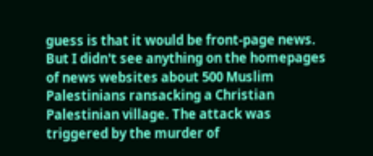guess is that it would be front-page news. But I didn't see anything on the homepages of news websites about 500 Muslim Palestinians ransacking a Christian Palestinian village. The attack was triggered by the murder of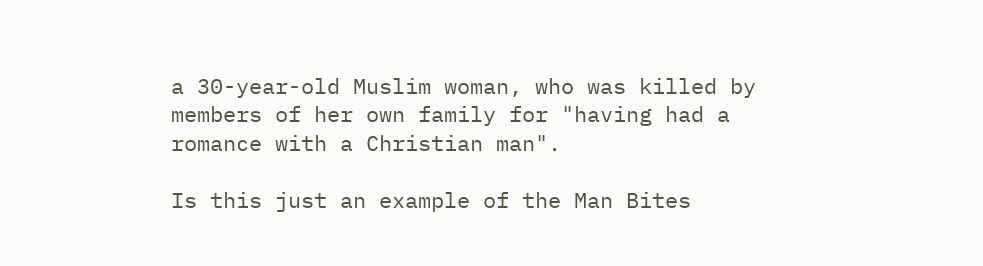a 30-year-old Muslim woman, who was killed by members of her own family for "having had a romance with a Christian man".

Is this just an example of the Man Bites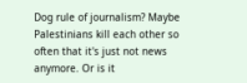Dog rule of journalism? Maybe Palestinians kill each other so often that it's just not news anymore. Or is it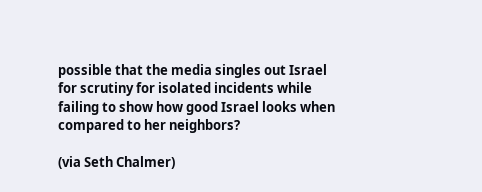possible that the media singles out Israel for scrutiny for isolated incidents while failing to show how good Israel looks when compared to her neighbors?

(via Seth Chalmer)